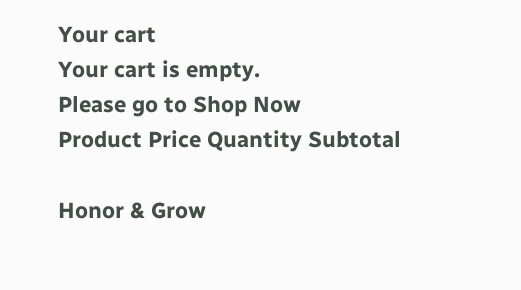Your cart
Your cart is empty.
Please go to Shop Now
Product Price Quantity Subtotal

Honor & Grow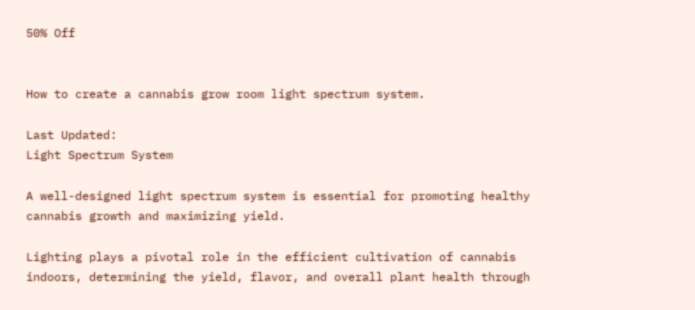50% Off


How to create a cannabis grow room light spectrum system.

Last Updated:
Light Spectrum System

A well-designed light spectrum system is essential for promoting healthy cannabis growth and maximizing yield.

Lighting plays a pivotal role in the efficient cultivation of cannabis indoors, determining the yield, flavor, and overall plant health through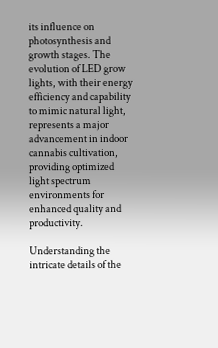its influence on photosynthesis and growth stages. The evolution of LED grow lights, with their energy efficiency and capability to mimic natural light, represents a major advancement in indoor cannabis cultivation, providing optimized light spectrum environments for enhanced quality and productivity.

Understanding the intricate details of the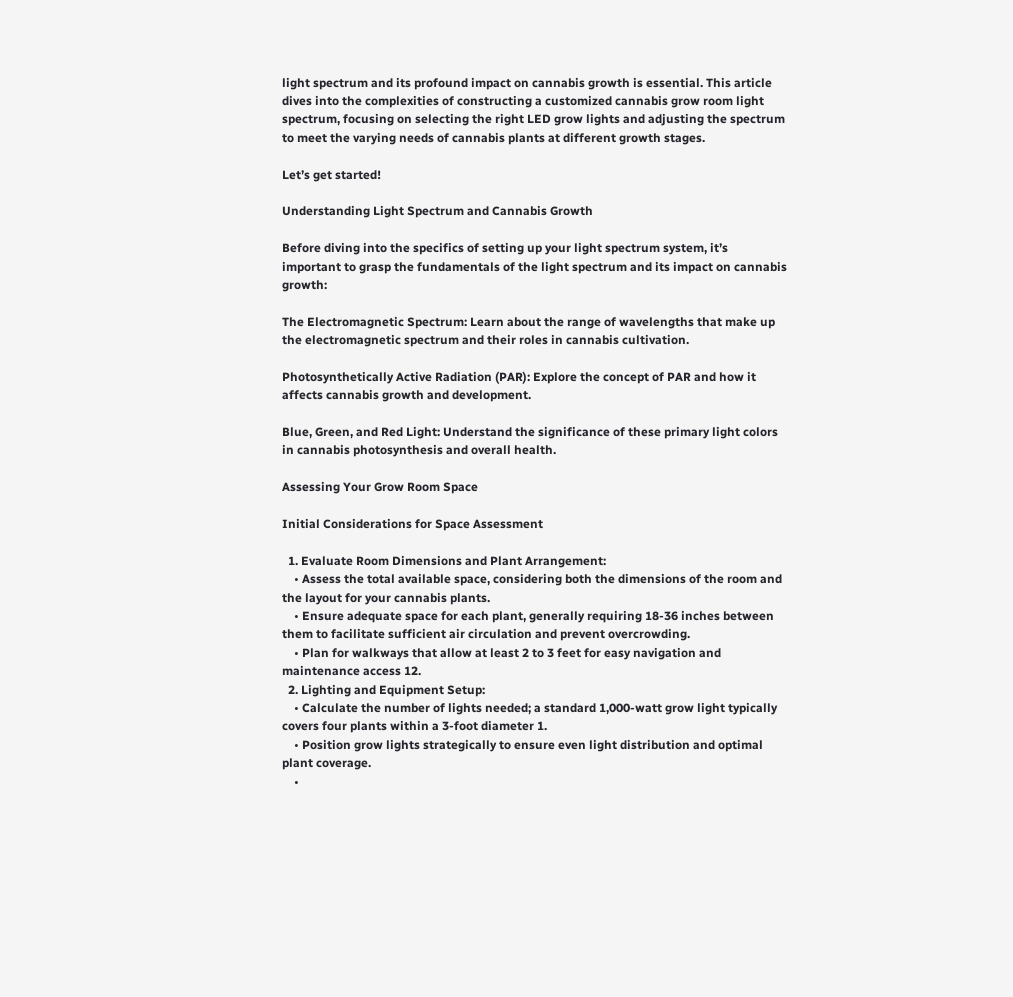light spectrum and its profound impact on cannabis growth is essential. This article dives into the complexities of constructing a customized cannabis grow room light spectrum, focusing on selecting the right LED grow lights and adjusting the spectrum to meet the varying needs of cannabis plants at different growth stages.

Let’s get started!

Understanding Light Spectrum and Cannabis Growth

Before diving into the specifics of setting up your light spectrum system, it’s important to grasp the fundamentals of the light spectrum and its impact on cannabis growth:

The Electromagnetic Spectrum: Learn about the range of wavelengths that make up the electromagnetic spectrum and their roles in cannabis cultivation.

Photosynthetically Active Radiation (PAR): Explore the concept of PAR and how it affects cannabis growth and development.

Blue, Green, and Red Light: Understand the significance of these primary light colors in cannabis photosynthesis and overall health.

Assessing Your Grow Room Space

Initial Considerations for Space Assessment

  1. Evaluate Room Dimensions and Plant Arrangement:
    • Assess the total available space, considering both the dimensions of the room and the layout for your cannabis plants.
    • Ensure adequate space for each plant, generally requiring 18-36 inches between them to facilitate sufficient air circulation and prevent overcrowding.
    • Plan for walkways that allow at least 2 to 3 feet for easy navigation and maintenance access 12.
  2. Lighting and Equipment Setup:
    • Calculate the number of lights needed; a standard 1,000-watt grow light typically covers four plants within a 3-foot diameter 1.
    • Position grow lights strategically to ensure even light distribution and optimal plant coverage.
    •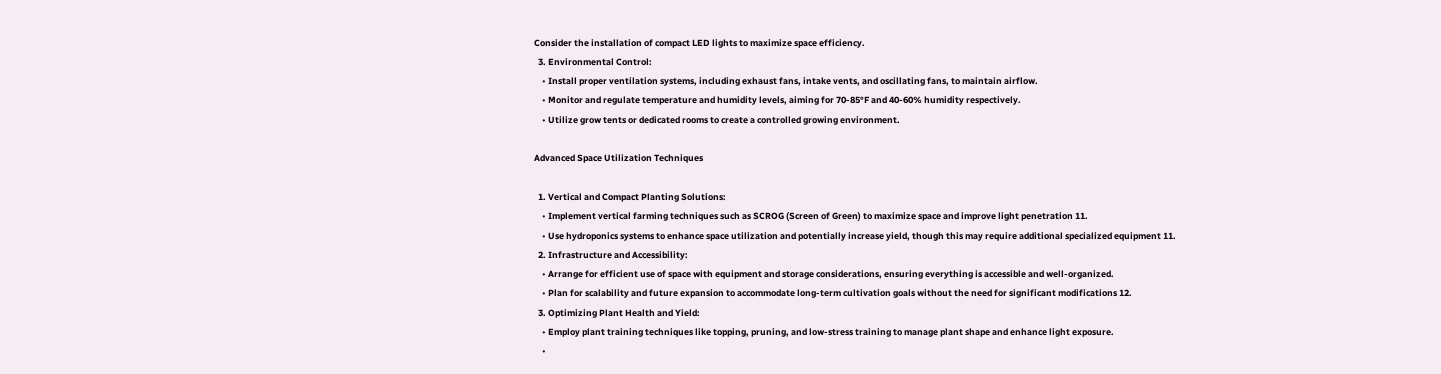Consider the installation of compact LED lights to maximize space efficiency.
  3. Environmental Control:
    • Install proper ventilation systems, including exhaust fans, intake vents, and oscillating fans, to maintain airflow.
    • Monitor and regulate temperature and humidity levels, aiming for 70-85°F and 40-60% humidity respectively.
    • Utilize grow tents or dedicated rooms to create a controlled growing environment.

Advanced Space Utilization Techniques

  1. Vertical and Compact Planting Solutions:
    • Implement vertical farming techniques such as SCROG (Screen of Green) to maximize space and improve light penetration 11.
    • Use hydroponics systems to enhance space utilization and potentially increase yield, though this may require additional specialized equipment 11.
  2. Infrastructure and Accessibility:
    • Arrange for efficient use of space with equipment and storage considerations, ensuring everything is accessible and well-organized.
    • Plan for scalability and future expansion to accommodate long-term cultivation goals without the need for significant modifications 12.
  3. Optimizing Plant Health and Yield:
    • Employ plant training techniques like topping, pruning, and low-stress training to manage plant shape and enhance light exposure.
    •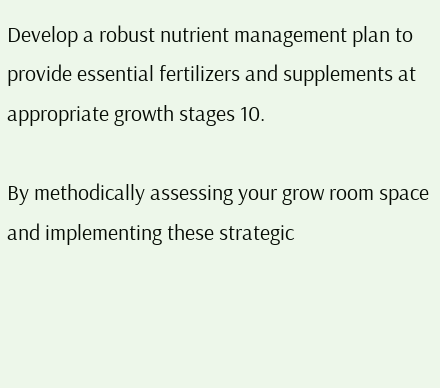Develop a robust nutrient management plan to provide essential fertilizers and supplements at appropriate growth stages 10.

By methodically assessing your grow room space and implementing these strategic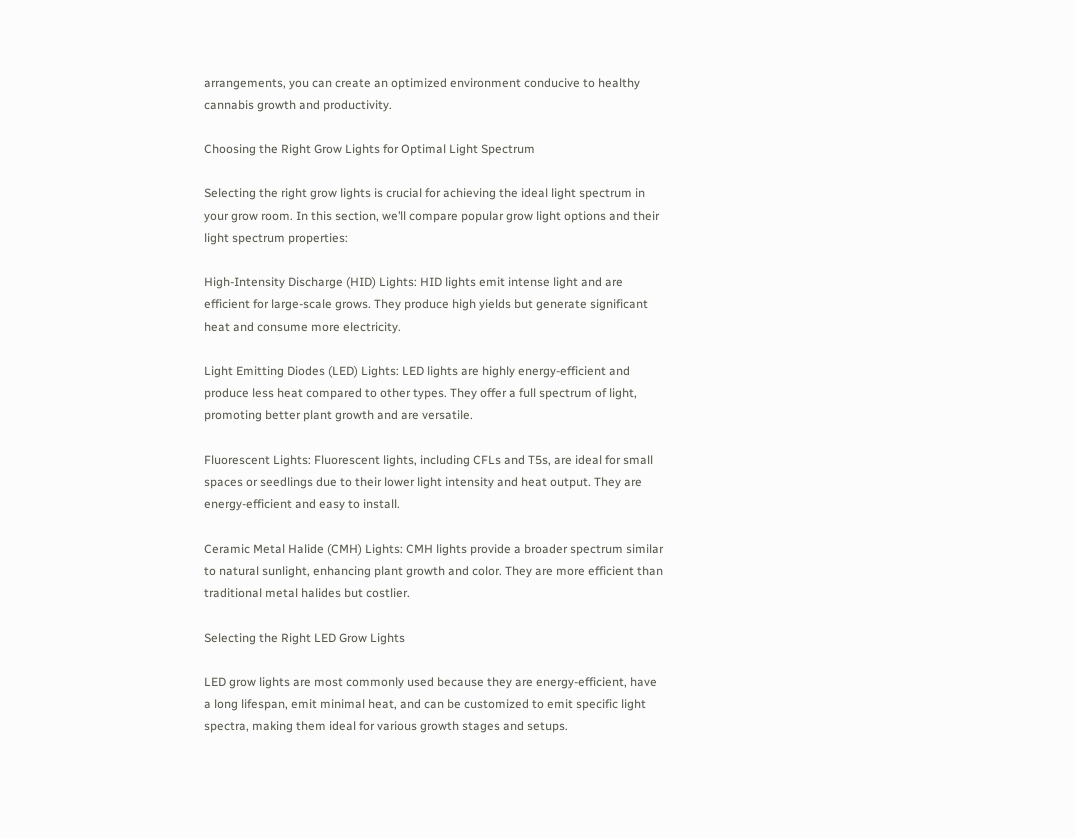arrangements, you can create an optimized environment conducive to healthy cannabis growth and productivity.

Choosing the Right Grow Lights for Optimal Light Spectrum

Selecting the right grow lights is crucial for achieving the ideal light spectrum in your grow room. In this section, we’ll compare popular grow light options and their light spectrum properties:

High-Intensity Discharge (HID) Lights: HID lights emit intense light and are efficient for large-scale grows. They produce high yields but generate significant heat and consume more electricity.

Light Emitting Diodes (LED) Lights: LED lights are highly energy-efficient and produce less heat compared to other types. They offer a full spectrum of light, promoting better plant growth and are versatile.

Fluorescent Lights: Fluorescent lights, including CFLs and T5s, are ideal for small spaces or seedlings due to their lower light intensity and heat output. They are energy-efficient and easy to install.

Ceramic Metal Halide (CMH) Lights: CMH lights provide a broader spectrum similar to natural sunlight, enhancing plant growth and color. They are more efficient than traditional metal halides but costlier.

Selecting the Right LED Grow Lights

LED grow lights are most commonly used because they are energy-efficient, have a long lifespan, emit minimal heat, and can be customized to emit specific light spectra, making them ideal for various growth stages and setups.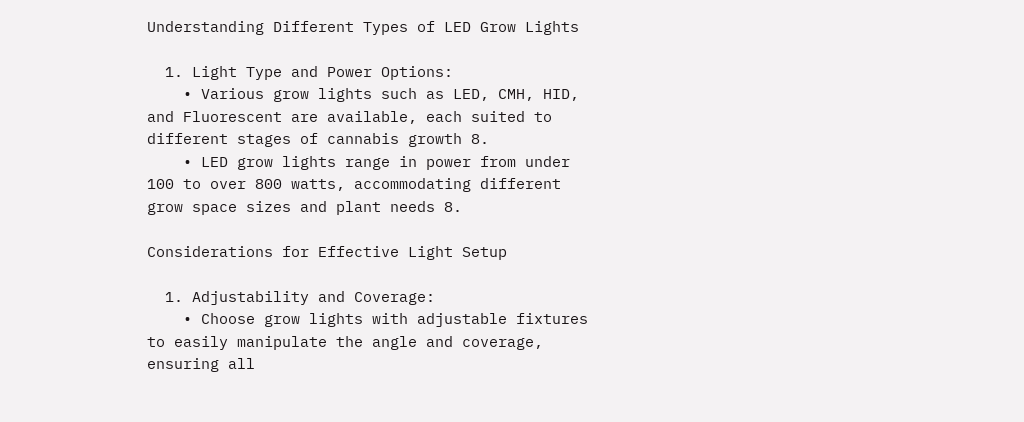Understanding Different Types of LED Grow Lights

  1. Light Type and Power Options:
    • Various grow lights such as LED, CMH, HID, and Fluorescent are available, each suited to different stages of cannabis growth 8.
    • LED grow lights range in power from under 100 to over 800 watts, accommodating different grow space sizes and plant needs 8.

Considerations for Effective Light Setup

  1. Adjustability and Coverage:
    • Choose grow lights with adjustable fixtures to easily manipulate the angle and coverage, ensuring all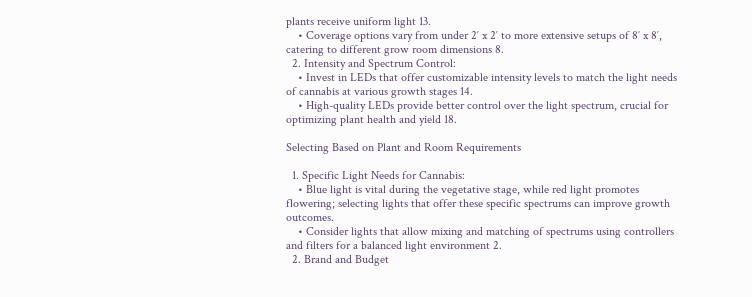plants receive uniform light 13.
    • Coverage options vary from under 2′ x 2′ to more extensive setups of 8′ x 8′, catering to different grow room dimensions 8.
  2. Intensity and Spectrum Control:
    • Invest in LEDs that offer customizable intensity levels to match the light needs of cannabis at various growth stages 14.
    • High-quality LEDs provide better control over the light spectrum, crucial for optimizing plant health and yield 18.

Selecting Based on Plant and Room Requirements

  1. Specific Light Needs for Cannabis:
    • Blue light is vital during the vegetative stage, while red light promotes flowering; selecting lights that offer these specific spectrums can improve growth outcomes.
    • Consider lights that allow mixing and matching of spectrums using controllers and filters for a balanced light environment 2.
  2. Brand and Budget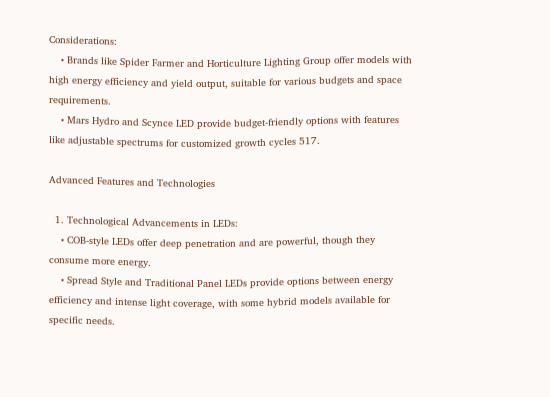Considerations:
    • Brands like Spider Farmer and Horticulture Lighting Group offer models with high energy efficiency and yield output, suitable for various budgets and space requirements.
    • Mars Hydro and Scynce LED provide budget-friendly options with features like adjustable spectrums for customized growth cycles 517.

Advanced Features and Technologies

  1. Technological Advancements in LEDs:
    • COB-style LEDs offer deep penetration and are powerful, though they consume more energy.
    • Spread Style and Traditional Panel LEDs provide options between energy efficiency and intense light coverage, with some hybrid models available for specific needs.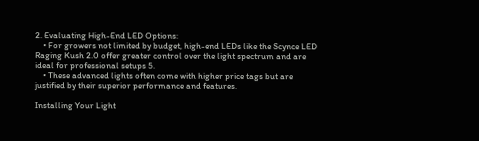2. Evaluating High-End LED Options:
    • For growers not limited by budget, high-end LEDs like the Scynce LED Raging Kush 2.0 offer greater control over the light spectrum and are ideal for professional setups 5.
    • These advanced lights often come with higher price tags but are justified by their superior performance and features.

Installing Your Light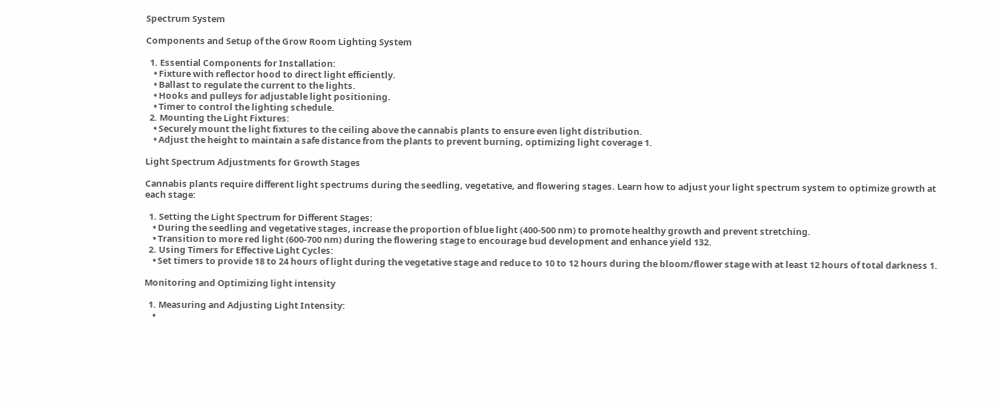Spectrum System

Components and Setup of the Grow Room Lighting System

  1. Essential Components for Installation:
    • Fixture with reflector hood to direct light efficiently.
    • Ballast to regulate the current to the lights.
    • Hooks and pulleys for adjustable light positioning.
    • Timer to control the lighting schedule.
  2. Mounting the Light Fixtures:
    • Securely mount the light fixtures to the ceiling above the cannabis plants to ensure even light distribution.
    • Adjust the height to maintain a safe distance from the plants to prevent burning, optimizing light coverage 1.

Light Spectrum Adjustments for Growth Stages

Cannabis plants require different light spectrums during the seedling, vegetative, and flowering stages. Learn how to adjust your light spectrum system to optimize growth at each stage:

  1. Setting the Light Spectrum for Different Stages:
    • During the seedling and vegetative stages, increase the proportion of blue light (400-500 nm) to promote healthy growth and prevent stretching.
    • Transition to more red light (600-700 nm) during the flowering stage to encourage bud development and enhance yield 132.
  2. Using Timers for Effective Light Cycles:
    • Set timers to provide 18 to 24 hours of light during the vegetative stage and reduce to 10 to 12 hours during the bloom/flower stage with at least 12 hours of total darkness 1.

Monitoring and Optimizing light intensity

  1. Measuring and Adjusting Light Intensity:
    •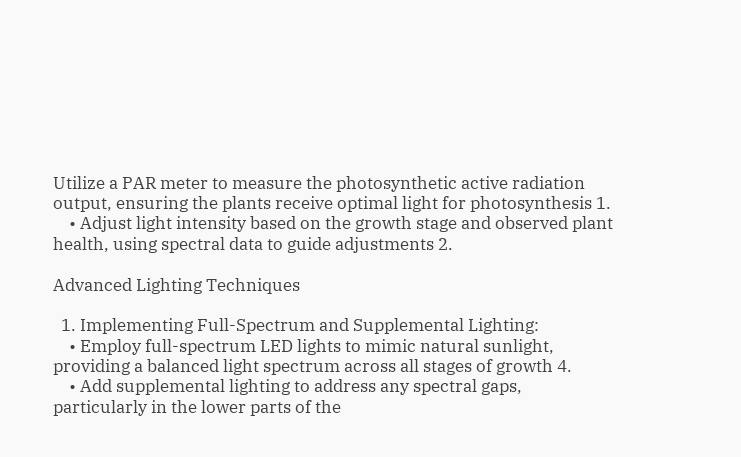Utilize a PAR meter to measure the photosynthetic active radiation output, ensuring the plants receive optimal light for photosynthesis 1.
    • Adjust light intensity based on the growth stage and observed plant health, using spectral data to guide adjustments 2.

Advanced Lighting Techniques

  1. Implementing Full-Spectrum and Supplemental Lighting:
    • Employ full-spectrum LED lights to mimic natural sunlight, providing a balanced light spectrum across all stages of growth 4.
    • Add supplemental lighting to address any spectral gaps, particularly in the lower parts of the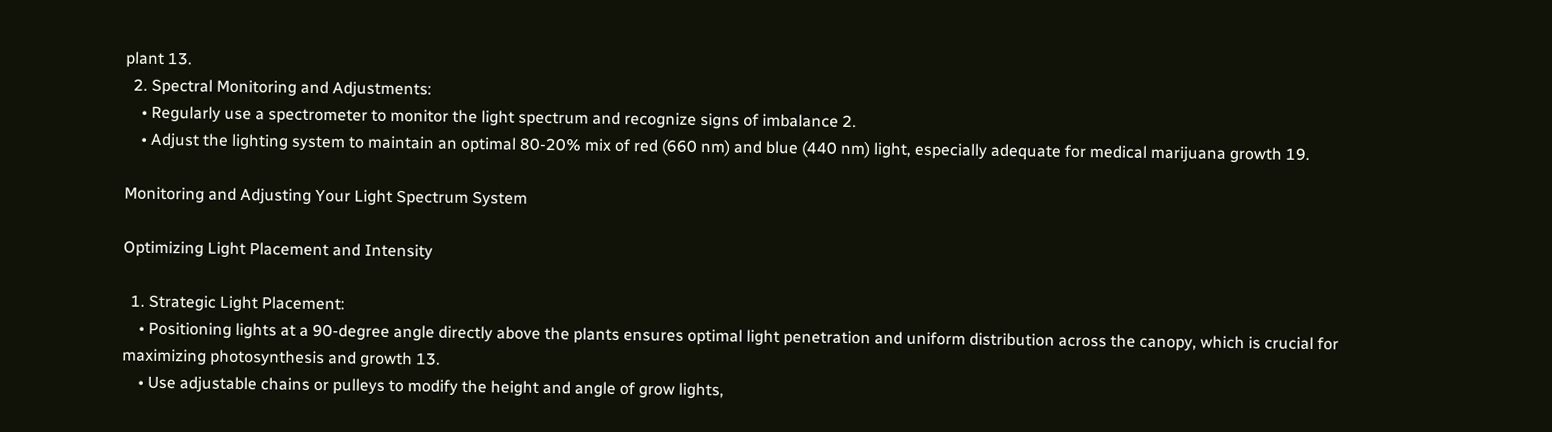plant 13.
  2. Spectral Monitoring and Adjustments:
    • Regularly use a spectrometer to monitor the light spectrum and recognize signs of imbalance 2.
    • Adjust the lighting system to maintain an optimal 80-20% mix of red (660 nm) and blue (440 nm) light, especially adequate for medical marijuana growth 19.

Monitoring and Adjusting Your Light Spectrum System

Optimizing Light Placement and Intensity

  1. Strategic Light Placement:
    • Positioning lights at a 90-degree angle directly above the plants ensures optimal light penetration and uniform distribution across the canopy, which is crucial for maximizing photosynthesis and growth 13.
    • Use adjustable chains or pulleys to modify the height and angle of grow lights,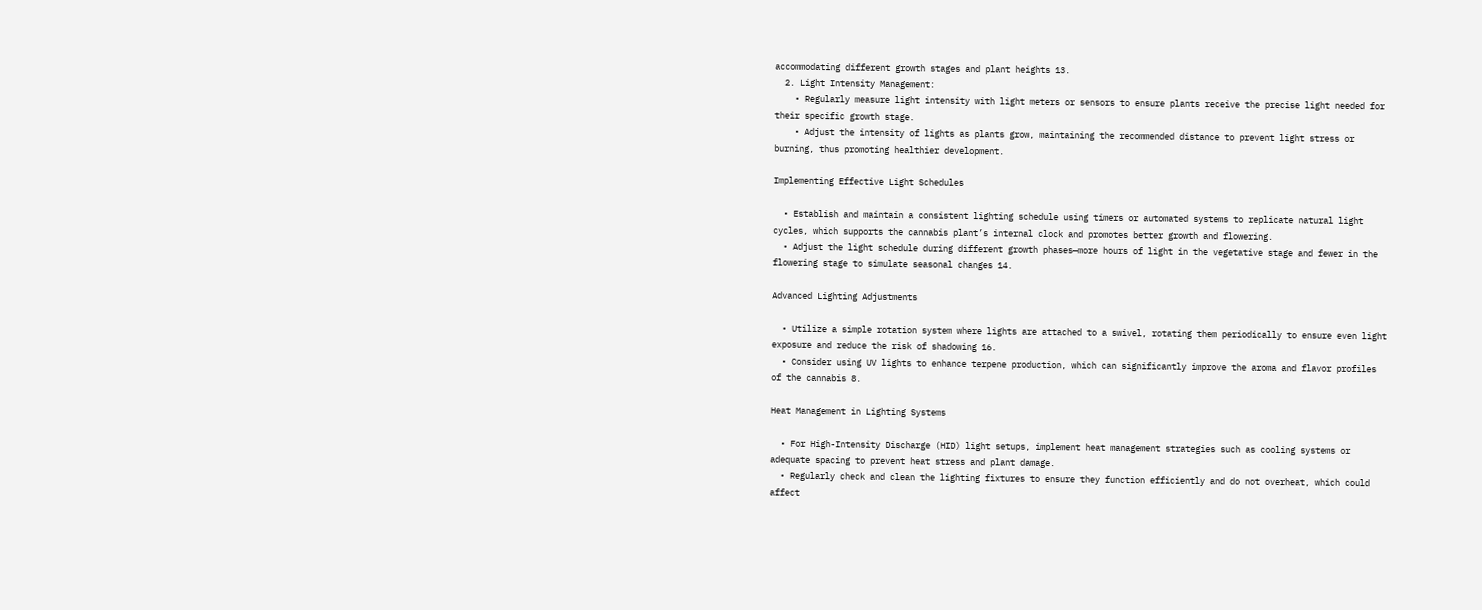accommodating different growth stages and plant heights 13.
  2. Light Intensity Management:
    • Regularly measure light intensity with light meters or sensors to ensure plants receive the precise light needed for their specific growth stage.
    • Adjust the intensity of lights as plants grow, maintaining the recommended distance to prevent light stress or burning, thus promoting healthier development.

Implementing Effective Light Schedules

  • Establish and maintain a consistent lighting schedule using timers or automated systems to replicate natural light cycles, which supports the cannabis plant’s internal clock and promotes better growth and flowering.
  • Adjust the light schedule during different growth phases—more hours of light in the vegetative stage and fewer in the flowering stage to simulate seasonal changes 14.

Advanced Lighting Adjustments

  • Utilize a simple rotation system where lights are attached to a swivel, rotating them periodically to ensure even light exposure and reduce the risk of shadowing 16.
  • Consider using UV lights to enhance terpene production, which can significantly improve the aroma and flavor profiles of the cannabis 8.

Heat Management in Lighting Systems

  • For High-Intensity Discharge (HID) light setups, implement heat management strategies such as cooling systems or adequate spacing to prevent heat stress and plant damage.
  • Regularly check and clean the lighting fixtures to ensure they function efficiently and do not overheat, which could affect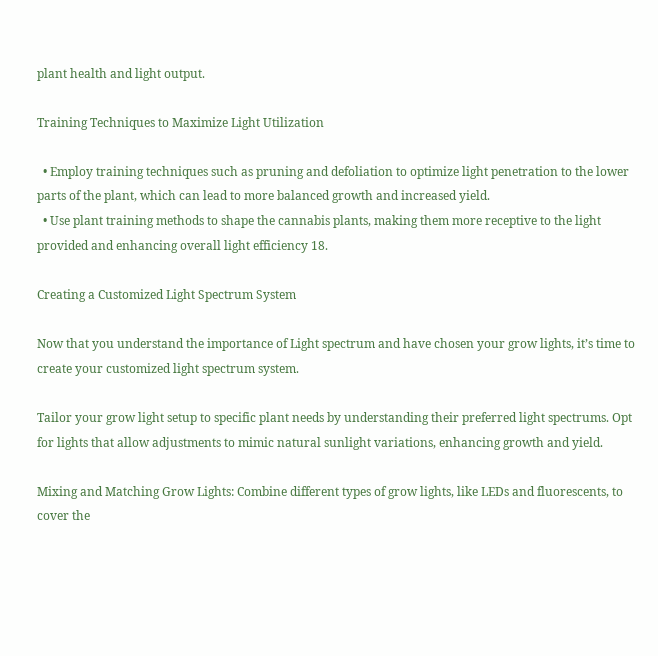plant health and light output.

Training Techniques to Maximize Light Utilization

  • Employ training techniques such as pruning and defoliation to optimize light penetration to the lower parts of the plant, which can lead to more balanced growth and increased yield.
  • Use plant training methods to shape the cannabis plants, making them more receptive to the light provided and enhancing overall light efficiency 18.

Creating a Customized Light Spectrum System

Now that you understand the importance of Light spectrum and have chosen your grow lights, it’s time to create your customized light spectrum system.

Tailor your grow light setup to specific plant needs by understanding their preferred light spectrums. Opt for lights that allow adjustments to mimic natural sunlight variations, enhancing growth and yield.

Mixing and Matching Grow Lights: Combine different types of grow lights, like LEDs and fluorescents, to cover the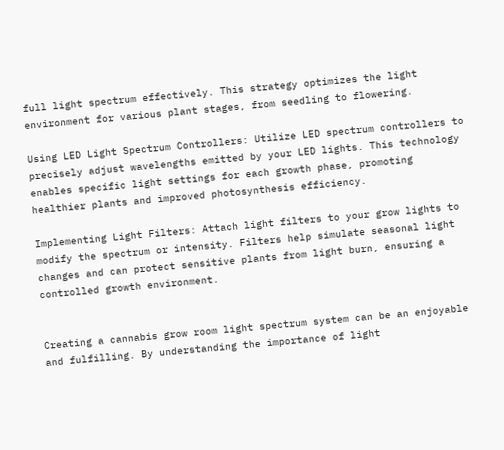full light spectrum effectively. This strategy optimizes the light environment for various plant stages, from seedling to flowering.

Using LED Light Spectrum Controllers: Utilize LED spectrum controllers to precisely adjust wavelengths emitted by your LED lights. This technology enables specific light settings for each growth phase, promoting healthier plants and improved photosynthesis efficiency.

Implementing Light Filters: Attach light filters to your grow lights to modify the spectrum or intensity. Filters help simulate seasonal light changes and can protect sensitive plants from light burn, ensuring a controlled growth environment.


Creating a cannabis grow room light spectrum system can be an enjoyable and fulfilling. By understanding the importance of light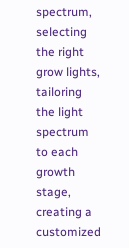spectrum, selecting the right grow lights, tailoring the light spectrum to each growth stage, creating a customized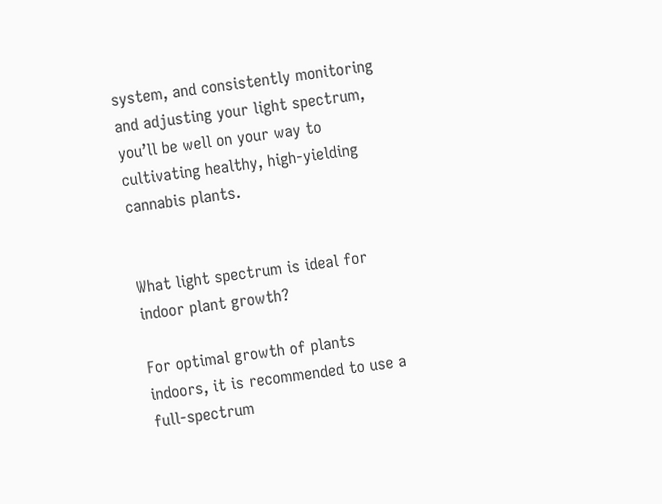system, and consistently monitoring and adjusting your light spectrum, you’ll be well on your way to cultivating healthy, high-yielding cannabis plants.


What light spectrum is ideal for indoor plant growth?

For optimal growth of plants indoors, it is recommended to use a full-spectrum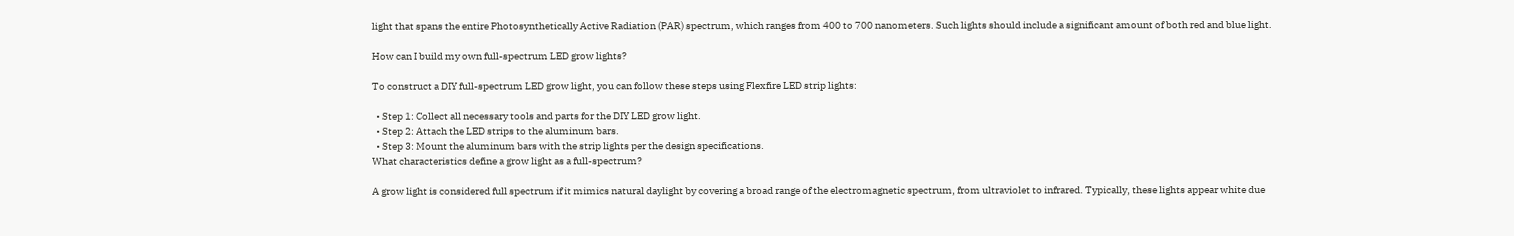light that spans the entire Photosynthetically Active Radiation (PAR) spectrum, which ranges from 400 to 700 nanometers. Such lights should include a significant amount of both red and blue light.

How can I build my own full-spectrum LED grow lights?

To construct a DIY full-spectrum LED grow light, you can follow these steps using Flexfire LED strip lights:

  • Step 1: Collect all necessary tools and parts for the DIY LED grow light.
  • Step 2: Attach the LED strips to the aluminum bars.
  • Step 3: Mount the aluminum bars with the strip lights per the design specifications.
What characteristics define a grow light as a full-spectrum?

A grow light is considered full spectrum if it mimics natural daylight by covering a broad range of the electromagnetic spectrum, from ultraviolet to infrared. Typically, these lights appear white due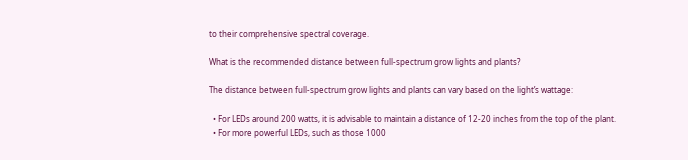to their comprehensive spectral coverage.

What is the recommended distance between full-spectrum grow lights and plants?

The distance between full-spectrum grow lights and plants can vary based on the light’s wattage:

  • For LEDs around 200 watts, it is advisable to maintain a distance of 12-20 inches from the top of the plant.
  • For more powerful LEDs, such as those 1000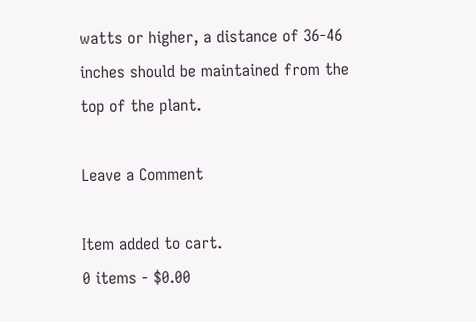watts or higher, a distance of 36-46 inches should be maintained from the top of the plant.

Leave a Comment

Item added to cart.
0 items - $0.00